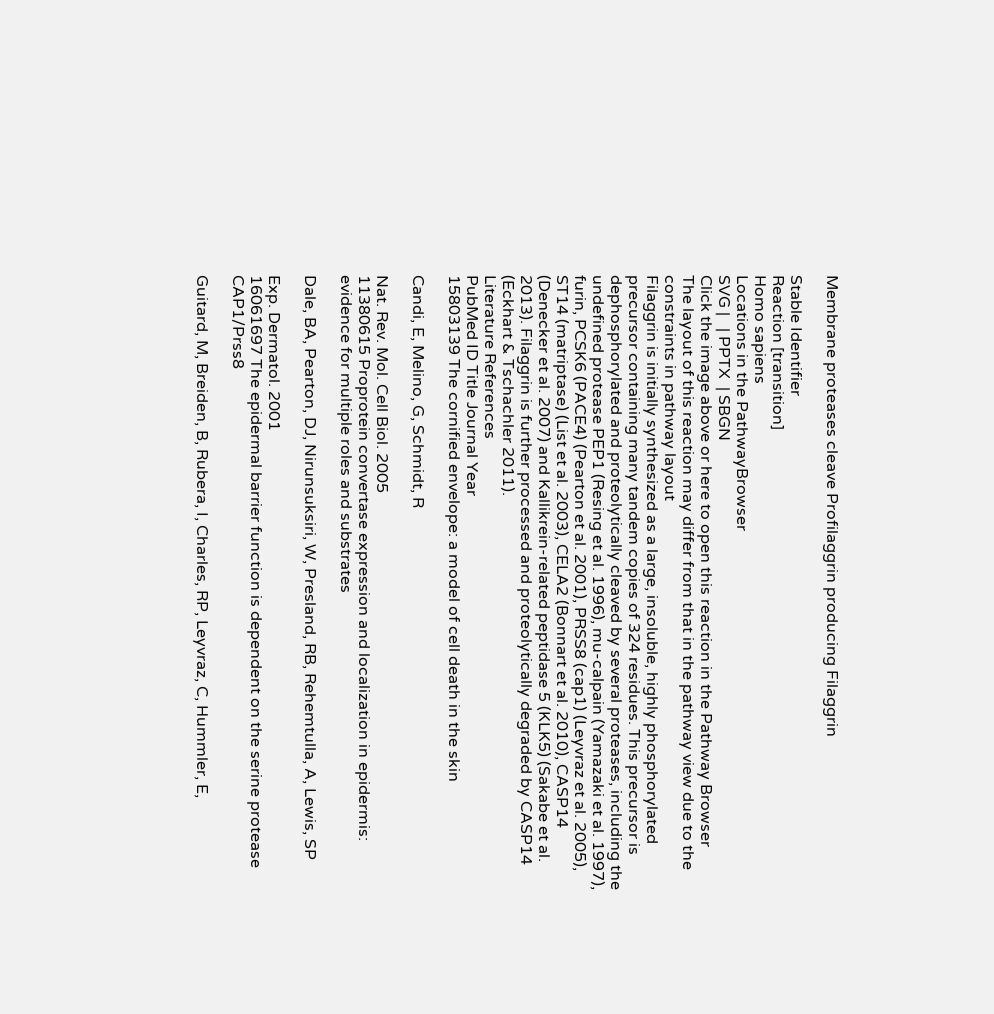Membrane proteases cleave Profilaggrin producing Filaggrin

Stable Identifier
Reaction [transition]
Homo sapiens
Locations in the PathwayBrowser
SVG |   | PPTX  | SBGN
Click the image above or here to open this reaction in the Pathway Browser
The layout of this reaction may differ from that in the pathway view due to the constraints in pathway layout
Filaggrin is initially synthesized as a large, insoluble, highly phosphorylated precursor containing many tandem copies of 324 residues. This precursor is dephosphorylated and proteolytically cleaved by several proteases, including the undefined protease PEP1 (Resing et al. 1996), mu-calpain (Yamazaki et al. 1997), furin, PCSK6 (PACE4) (Pearton et al. 2001), PRSS8 (cap1) (Leyvraz et al. 2005), ST14 (matriptase) (List et al. 2003), CELA2 (Bonnart et al. 2010), CASP14 (Denecker et al. 2007) and Kallikrein-related peptidase 5 (KLK5) (Sakabe et al. 2013). Filaggrin is further processed and proteolytically degraded by CASP14 (Eckhart & Tschachler 2011).
Literature References
PubMed ID Title Journal Year
15803139 The cornified envelope: a model of cell death in the skin

Candi, E, Melino, G, Schmidt, R

Nat. Rev. Mol. Cell Biol. 2005
11380615 Proprotein convertase expression and localization in epidermis: evidence for multiple roles and substrates

Dale, BA, Pearton, DJ, Nirunsuksiri, W, Presland, RB, Rehemtulla, A, Lewis, SP

Exp. Dermatol. 2001
16061697 The epidermal barrier function is dependent on the serine protease CAP1/Prss8

Guitard, M, Breiden, B, Rubera, I, Charles, RP, Leyvraz, C, Hummler, E,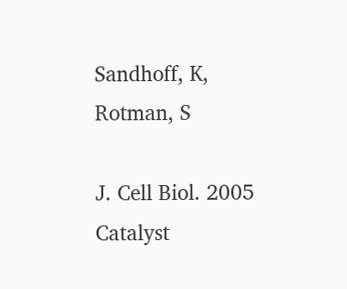Sandhoff, K, Rotman, S

J. Cell Biol. 2005
Catalyst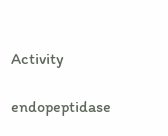Activity

endopeptidase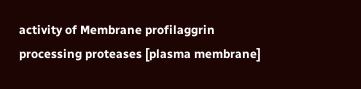activity of Membrane profilaggrin processing proteases [plasma membrane]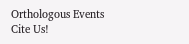Orthologous Events
Cite Us!